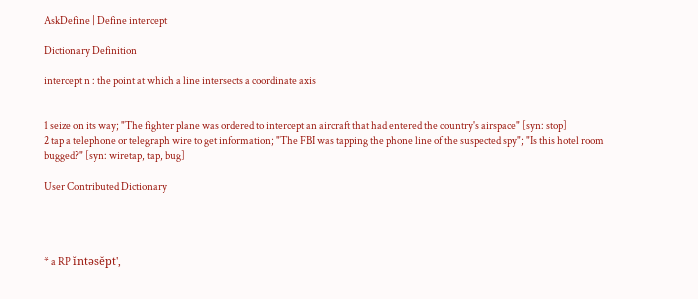AskDefine | Define intercept

Dictionary Definition

intercept n : the point at which a line intersects a coordinate axis


1 seize on its way; "The fighter plane was ordered to intercept an aircraft that had entered the country's airspace" [syn: stop]
2 tap a telephone or telegraph wire to get information; "The FBI was tapping the phone line of the suspected spy"; "Is this hotel room bugged?" [syn: wiretap, tap, bug]

User Contributed Dictionary




* a RP ĭntəsĕpt',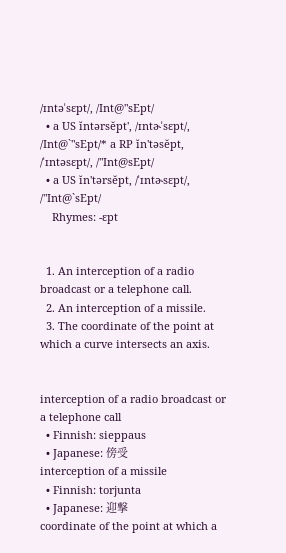/ɪntəˈsɛpt/, /Int@"sEpt/
  • a US ĭntərsĕpt', /ɪntɚˈsɛpt/, /Int@`"sEpt/* a RP ĭn'təsĕpt, /ˈɪntəsɛpt/, /"Int@sEpt/
  • a US ĭn'tərsĕpt, /ˈɪntɚsɛpt/, /"Int@`sEpt/
    Rhymes: -ɛpt


  1. An interception of a radio broadcast or a telephone call.
  2. An interception of a missile.
  3. The coordinate of the point at which a curve intersects an axis.


interception of a radio broadcast or a telephone call
  • Finnish: sieppaus
  • Japanese: 傍受
interception of a missile
  • Finnish: torjunta
  • Japanese: 迎撃
coordinate of the point at which a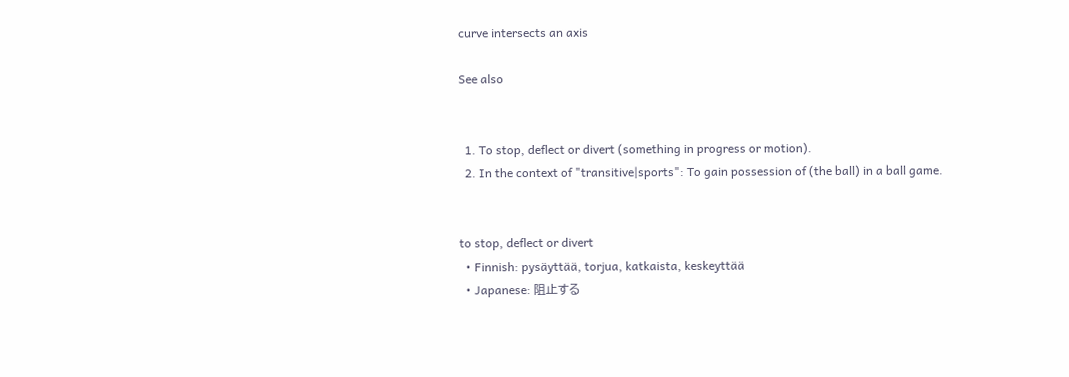curve intersects an axis

See also


  1. To stop, deflect or divert (something in progress or motion).
  2. In the context of "transitive|sports": To gain possession of (the ball) in a ball game.


to stop, deflect or divert
  • Finnish: pysäyttää, torjua, katkaista, keskeyttää
  • Japanese: 阻止する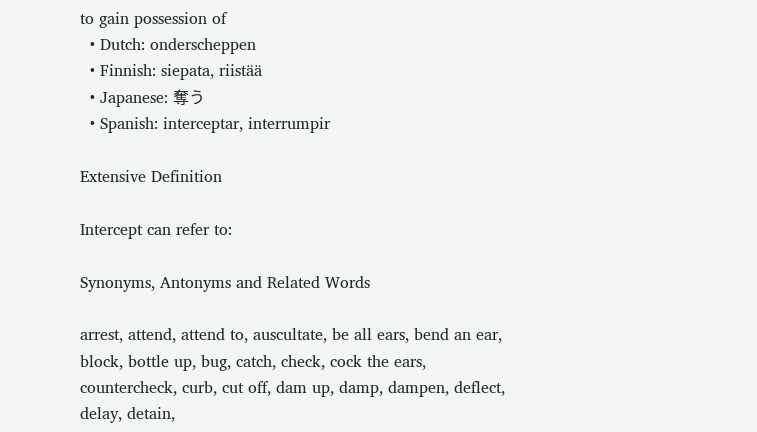to gain possession of
  • Dutch: onderscheppen
  • Finnish: siepata, riistää
  • Japanese: 奪う
  • Spanish: interceptar, interrumpir

Extensive Definition

Intercept can refer to:

Synonyms, Antonyms and Related Words

arrest, attend, attend to, auscultate, be all ears, bend an ear, block, bottle up, bug, catch, check, cock the ears, countercheck, curb, cut off, dam up, damp, dampen, deflect, delay, detain,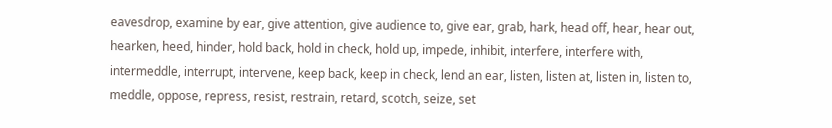eavesdrop, examine by ear, give attention, give audience to, give ear, grab, hark, head off, hear, hear out, hearken, heed, hinder, hold back, hold in check, hold up, impede, inhibit, interfere, interfere with, intermeddle, interrupt, intervene, keep back, keep in check, lend an ear, listen, listen at, listen in, listen to, meddle, oppose, repress, resist, restrain, retard, scotch, seize, set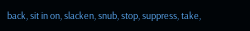back, sit in on, slacken, snub, stop, suppress, take,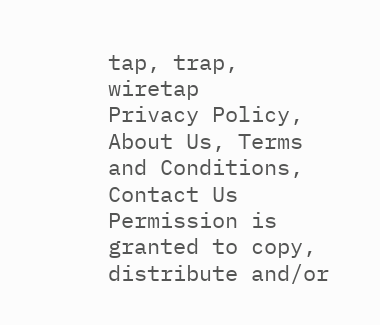tap, trap, wiretap
Privacy Policy, About Us, Terms and Conditions, Contact Us
Permission is granted to copy, distribute and/or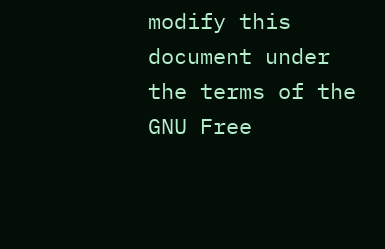modify this document under the terms of the GNU Free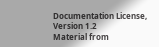Documentation License, Version 1.2
Material from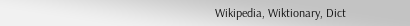Wikipedia, Wiktionary, Dict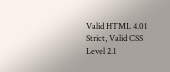Valid HTML 4.01 Strict, Valid CSS Level 2.1